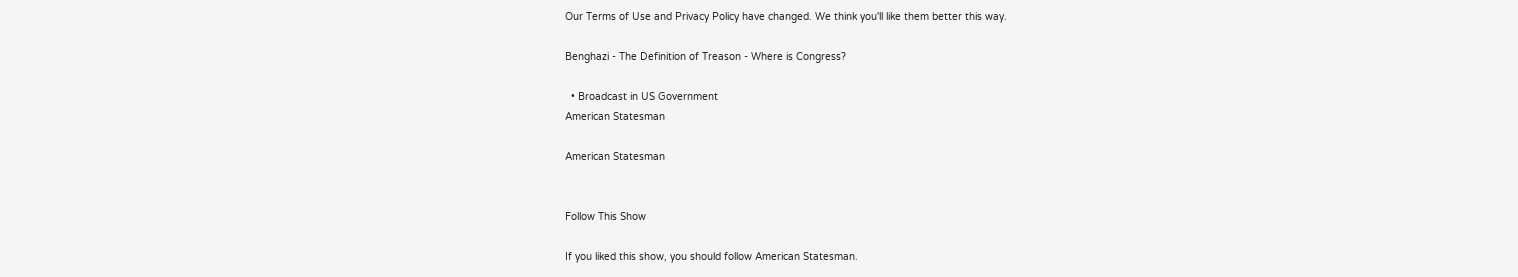Our Terms of Use and Privacy Policy have changed. We think you'll like them better this way.

Benghazi - The Definition of Treason - Where is Congress?

  • Broadcast in US Government
American Statesman

American Statesman


Follow This Show

If you liked this show, you should follow American Statesman.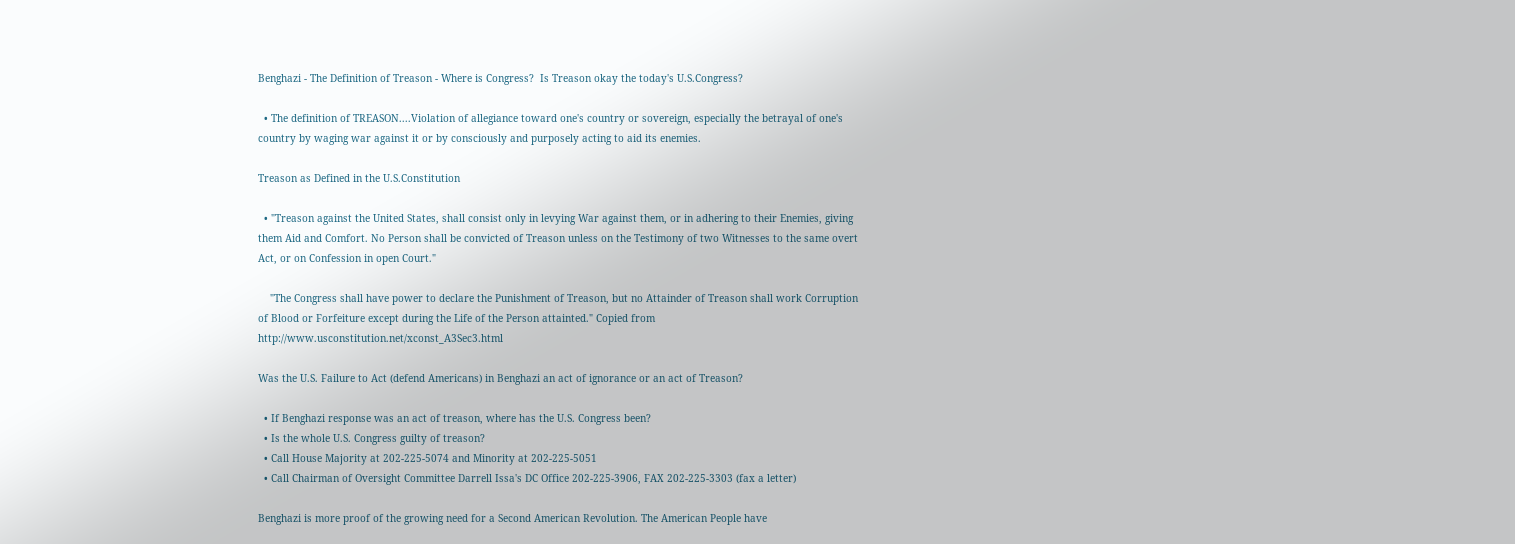Benghazi - The Definition of Treason - Where is Congress?  Is Treason okay the today's U.S.Congress?

  • The definition of TREASON....Violation of allegiance toward one's country or sovereign, especially the betrayal of one's country by waging war against it or by consciously and purposely acting to aid its enemies.

Treason as Defined in the U.S.Constitution

  • "Treason against the United States, shall consist only in levying War against them, or in adhering to their Enemies, giving them Aid and Comfort. No Person shall be convicted of Treason unless on the Testimony of two Witnesses to the same overt Act, or on Confession in open Court."

    "The Congress shall have power to declare the Punishment of Treason, but no Attainder of Treason shall work Corruption of Blood or Forfeiture except during the Life of the Person attainted." Copied from http://www.usconstitution.net/xconst_A3Sec3.html

Was the U.S. Failure to Act (defend Americans) in Benghazi an act of ignorance or an act of Treason?

  • If Benghazi response was an act of treason, where has the U.S. Congress been?
  • Is the whole U.S. Congress guilty of treason?
  • Call House Majority at 202-225-5074 and Minority at 202-225-5051
  • Call Chairman of Oversight Committee Darrell Issa's DC Office 202-225-3906, FAX 202-225-3303 (fax a letter)

Benghazi is more proof of the growing need for a Second American Revolution. The American People have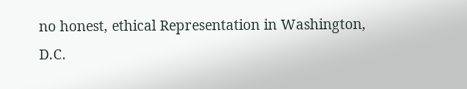no honest, ethical Representation in Washington, D.C.